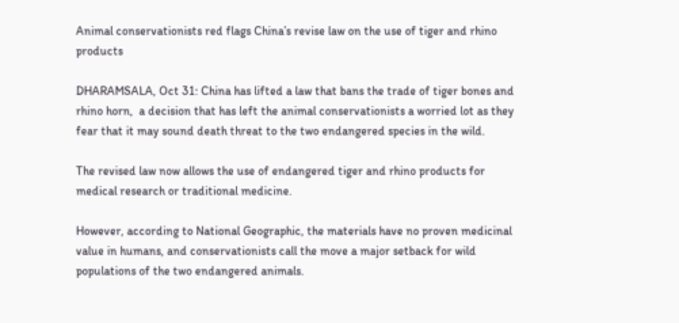Animal conservationists red flags China’s revise law on the use of tiger and rhino products

DHARAMSALA, Oct 31: China has lifted a law that bans the trade of tiger bones and rhino horn,  a decision that has left the animal conservationists a worried lot as they fear that it may sound death threat to the two endangered species in the wild.

The revised law now allows the use of endangered tiger and rhino products for medical research or traditional medicine.

However, according to National Geographic, the materials have no proven medicinal value in humans, and conservationists call the move a major setback for wild populations of the two endangered animals.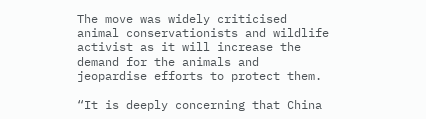The move was widely criticised animal conservationists and wildlife activist as it will increase the demand for the animals and jeopardise efforts to protect them.

“It is deeply concerning that China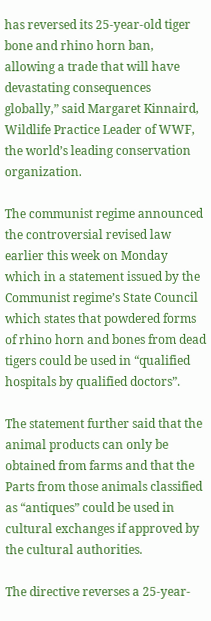has reversed its 25-year-old tiger bone and rhino horn ban, allowing a trade that will have devastating consequences globally,” said Margaret Kinnaird, Wildlife Practice Leader of WWF, the world’s leading conservation organization.

The communist regime announced the controversial revised law earlier this week on Monday which in a statement issued by the Communist regime’s State Council which states that powdered forms of rhino horn and bones from dead tigers could be used in “qualified hospitals by qualified doctors”.

The statement further said that the animal products can only be obtained from farms and that the Parts from those animals classified as “antiques” could be used in cultural exchanges if approved by the cultural authorities.

The directive reverses a 25-year-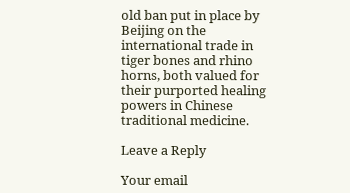old ban put in place by Beijing on the international trade in tiger bones and rhino horns, both valued for their purported healing powers in Chinese traditional medicine.

Leave a Reply

Your email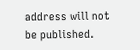address will not be published.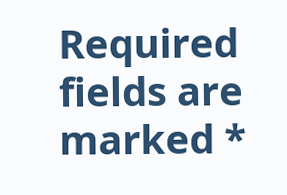Required fields are marked *